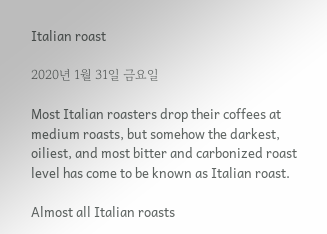Italian roast

2020년 1월 31일 금요일

Most Italian roasters drop their coffees at medium roasts, but somehow the darkest, oiliest, and most bitter and carbonized roast level has come to be known as Italian roast.

Almost all Italian roasts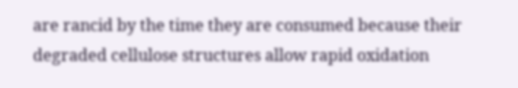are rancid by the time they are consumed because their degraded cellulose structures allow rapid oxidation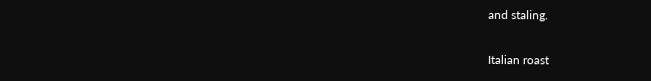and staling.

Italian roast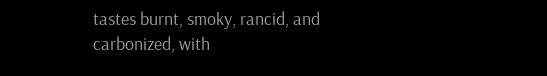tastes burnt, smoky, rancid, and carbonized, with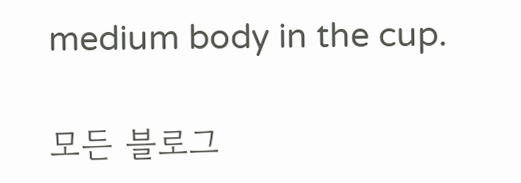medium body in the cup.

모든 블로그